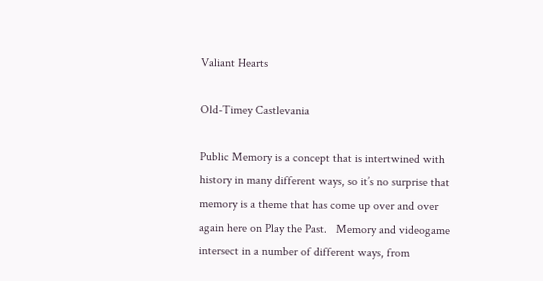Valiant Hearts

Old-Timey Castlevania

Public Memory is a concept that is intertwined with history in many different ways, so it’s no surprise that memory is a theme that has come up over and over again here on Play the Past.   Memory and videogame intersect in a number of different ways, from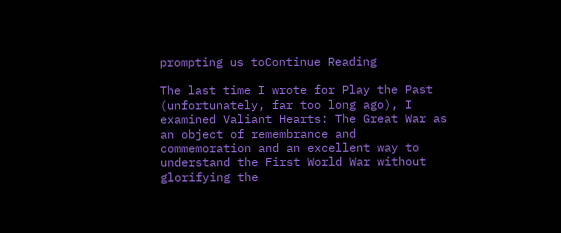prompting us toContinue Reading

The last time I wrote for Play the Past (unfortunately, far too long ago), I examined Valiant Hearts: The Great War as an object of remembrance and commemoration and an excellent way to understand the First World War without glorifying the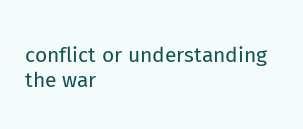conflict or understanding the war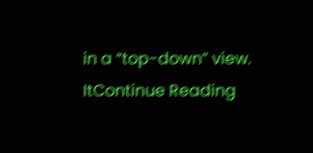in a “top-down” view. ItContinue Reading